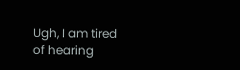Ugh, I am tired of hearing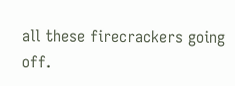all these firecrackers going off.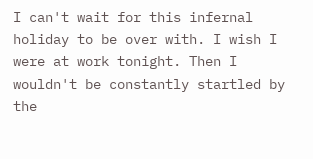I can't wait for this infernal holiday to be over with. I wish I were at work tonight. Then I wouldn't be constantly startled by the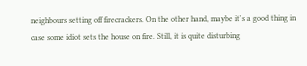neighbours setting off firecrackers. On the other hand, maybe it's a good thing in case some idiot sets the house on fire. Still, it is quite disturbing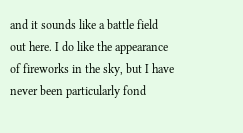and it sounds like a battle field out here. I do like the appearance of fireworks in the sky, but I have never been particularly fond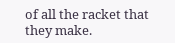of all the racket that they make.